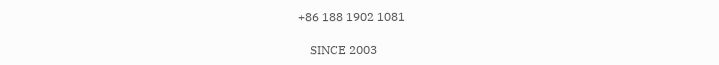+86 188 1902 1081

    SINCE 2003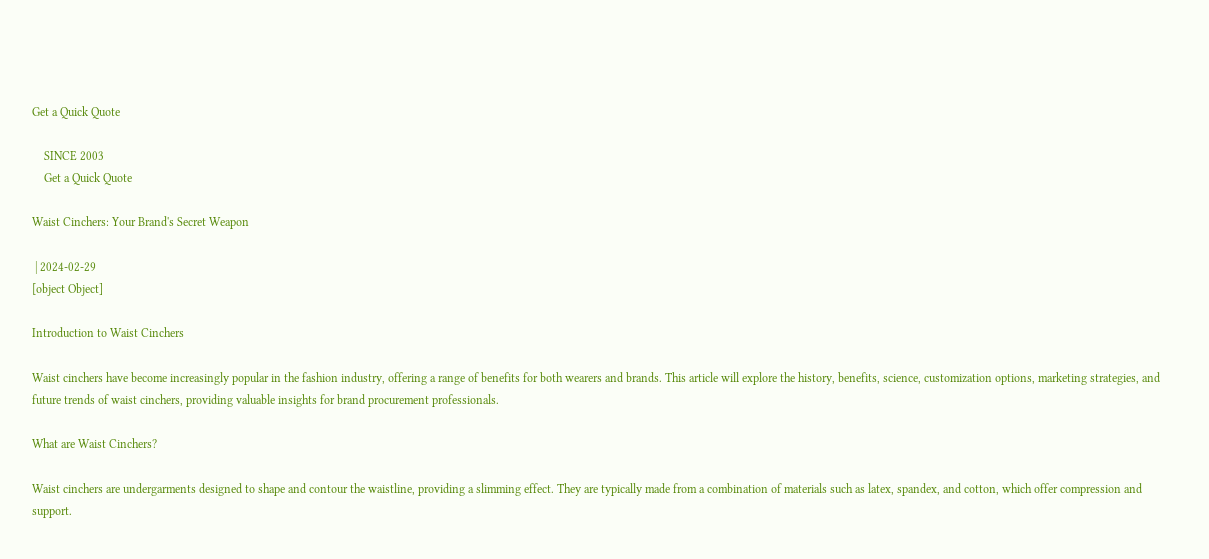Get a Quick Quote

    SINCE 2003
    Get a Quick Quote

Waist Cinchers: Your Brand's Secret Weapon

 | 2024-02-29
[object Object]

Introduction to Waist Cinchers

Waist cinchers have become increasingly popular in the fashion industry, offering a range of benefits for both wearers and brands. This article will explore the history, benefits, science, customization options, marketing strategies, and future trends of waist cinchers, providing valuable insights for brand procurement professionals.

What are Waist Cinchers?

Waist cinchers are undergarments designed to shape and contour the waistline, providing a slimming effect. They are typically made from a combination of materials such as latex, spandex, and cotton, which offer compression and support.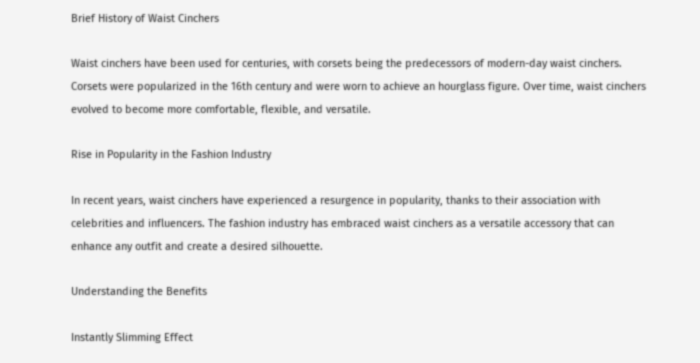Brief History of Waist Cinchers

Waist cinchers have been used for centuries, with corsets being the predecessors of modern-day waist cinchers. Corsets were popularized in the 16th century and were worn to achieve an hourglass figure. Over time, waist cinchers evolved to become more comfortable, flexible, and versatile.

Rise in Popularity in the Fashion Industry

In recent years, waist cinchers have experienced a resurgence in popularity, thanks to their association with celebrities and influencers. The fashion industry has embraced waist cinchers as a versatile accessory that can enhance any outfit and create a desired silhouette.

Understanding the Benefits

Instantly Slimming Effect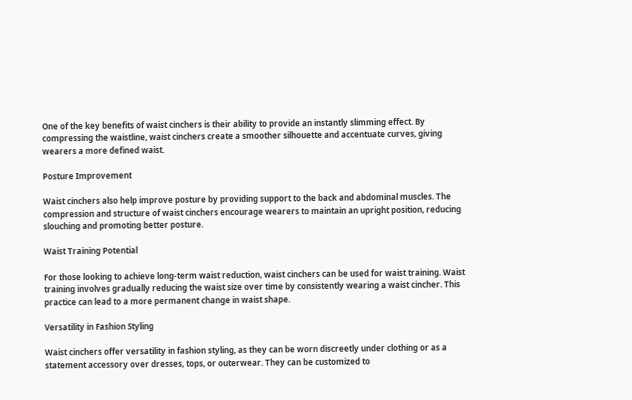One of the key benefits of waist cinchers is their ability to provide an instantly slimming effect. By compressing the waistline, waist cinchers create a smoother silhouette and accentuate curves, giving wearers a more defined waist.

Posture Improvement

Waist cinchers also help improve posture by providing support to the back and abdominal muscles. The compression and structure of waist cinchers encourage wearers to maintain an upright position, reducing slouching and promoting better posture.

Waist Training Potential

For those looking to achieve long-term waist reduction, waist cinchers can be used for waist training. Waist training involves gradually reducing the waist size over time by consistently wearing a waist cincher. This practice can lead to a more permanent change in waist shape.

Versatility in Fashion Styling

Waist cinchers offer versatility in fashion styling, as they can be worn discreetly under clothing or as a statement accessory over dresses, tops, or outerwear. They can be customized to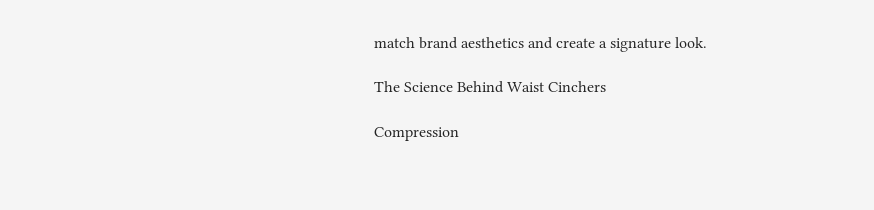match brand aesthetics and create a signature look.

The Science Behind Waist Cinchers

Compression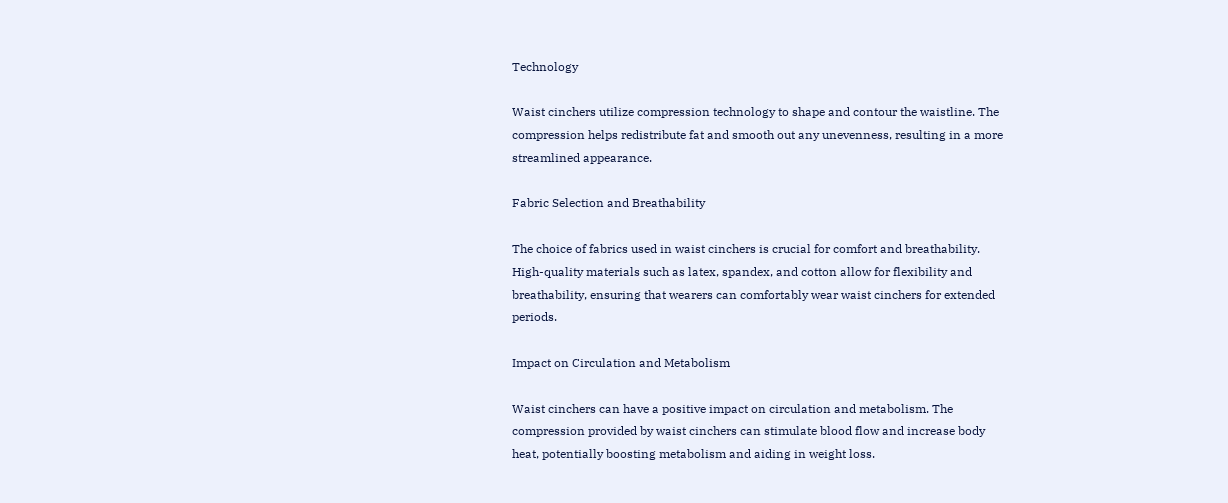Technology

Waist cinchers utilize compression technology to shape and contour the waistline. The compression helps redistribute fat and smooth out any unevenness, resulting in a more streamlined appearance.

Fabric Selection and Breathability

The choice of fabrics used in waist cinchers is crucial for comfort and breathability. High-quality materials such as latex, spandex, and cotton allow for flexibility and breathability, ensuring that wearers can comfortably wear waist cinchers for extended periods.

Impact on Circulation and Metabolism

Waist cinchers can have a positive impact on circulation and metabolism. The compression provided by waist cinchers can stimulate blood flow and increase body heat, potentially boosting metabolism and aiding in weight loss.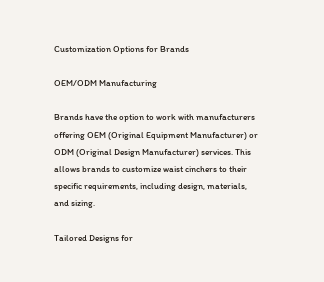Customization Options for Brands

OEM/ODM Manufacturing

Brands have the option to work with manufacturers offering OEM (Original Equipment Manufacturer) or ODM (Original Design Manufacturer) services. This allows brands to customize waist cinchers to their specific requirements, including design, materials, and sizing.

Tailored Designs for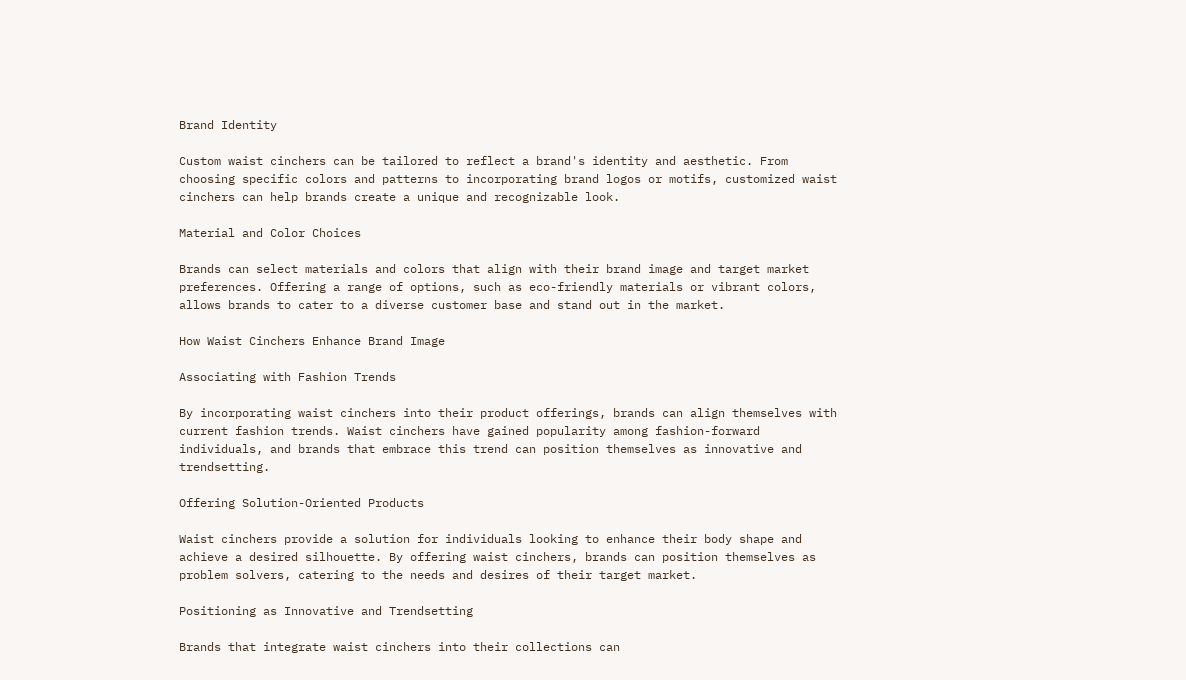Brand Identity

Custom waist cinchers can be tailored to reflect a brand's identity and aesthetic. From choosing specific colors and patterns to incorporating brand logos or motifs, customized waist cinchers can help brands create a unique and recognizable look.

Material and Color Choices

Brands can select materials and colors that align with their brand image and target market preferences. Offering a range of options, such as eco-friendly materials or vibrant colors, allows brands to cater to a diverse customer base and stand out in the market.

How Waist Cinchers Enhance Brand Image

Associating with Fashion Trends

By incorporating waist cinchers into their product offerings, brands can align themselves with current fashion trends. Waist cinchers have gained popularity among fashion-forward individuals, and brands that embrace this trend can position themselves as innovative and trendsetting.

Offering Solution-Oriented Products

Waist cinchers provide a solution for individuals looking to enhance their body shape and achieve a desired silhouette. By offering waist cinchers, brands can position themselves as problem solvers, catering to the needs and desires of their target market.

Positioning as Innovative and Trendsetting

Brands that integrate waist cinchers into their collections can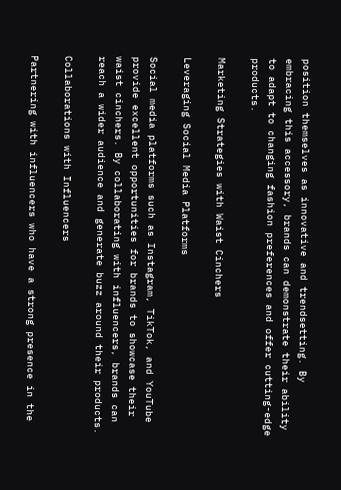position themselves as innovative and trendsetting. By embracing this accessory, brands can demonstrate their ability to adapt to changing fashion preferences and offer cutting-edge products.

Marketing Strategies with Waist Cinchers

Leveraging Social Media Platforms

Social media platforms such as Instagram, TikTok, and YouTube provide excellent opportunities for brands to showcase their waist cinchers. By collaborating with influencers, brands can reach a wider audience and generate buzz around their products.

Collaborations with Influencers

Partnering with influencers who have a strong presence in the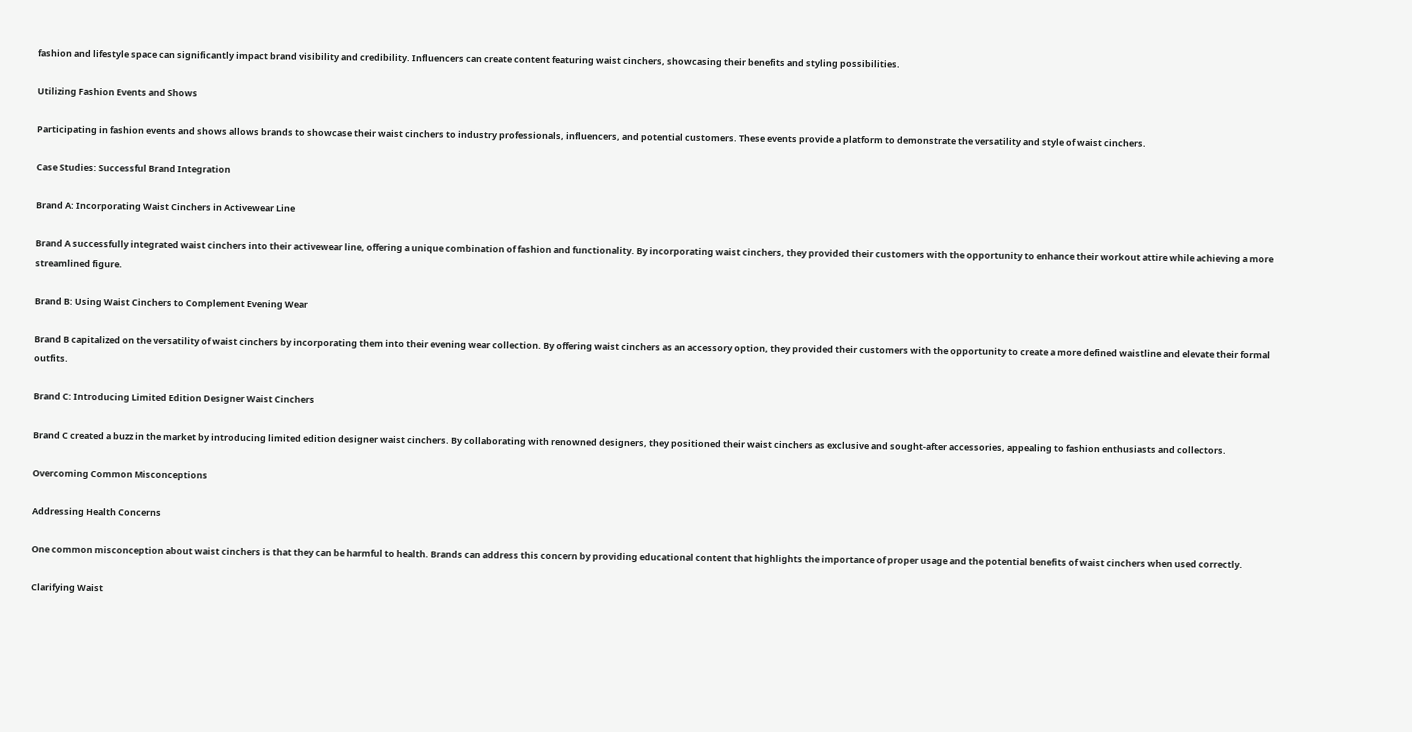fashion and lifestyle space can significantly impact brand visibility and credibility. Influencers can create content featuring waist cinchers, showcasing their benefits and styling possibilities.

Utilizing Fashion Events and Shows

Participating in fashion events and shows allows brands to showcase their waist cinchers to industry professionals, influencers, and potential customers. These events provide a platform to demonstrate the versatility and style of waist cinchers.

Case Studies: Successful Brand Integration

Brand A: Incorporating Waist Cinchers in Activewear Line

Brand A successfully integrated waist cinchers into their activewear line, offering a unique combination of fashion and functionality. By incorporating waist cinchers, they provided their customers with the opportunity to enhance their workout attire while achieving a more streamlined figure.

Brand B: Using Waist Cinchers to Complement Evening Wear

Brand B capitalized on the versatility of waist cinchers by incorporating them into their evening wear collection. By offering waist cinchers as an accessory option, they provided their customers with the opportunity to create a more defined waistline and elevate their formal outfits.

Brand C: Introducing Limited Edition Designer Waist Cinchers

Brand C created a buzz in the market by introducing limited edition designer waist cinchers. By collaborating with renowned designers, they positioned their waist cinchers as exclusive and sought-after accessories, appealing to fashion enthusiasts and collectors.

Overcoming Common Misconceptions

Addressing Health Concerns

One common misconception about waist cinchers is that they can be harmful to health. Brands can address this concern by providing educational content that highlights the importance of proper usage and the potential benefits of waist cinchers when used correctly.

Clarifying Waist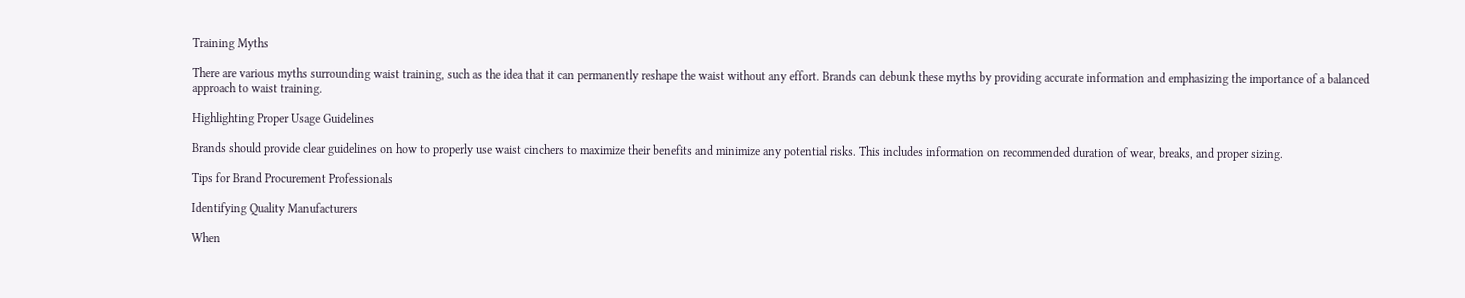Training Myths

There are various myths surrounding waist training, such as the idea that it can permanently reshape the waist without any effort. Brands can debunk these myths by providing accurate information and emphasizing the importance of a balanced approach to waist training.

Highlighting Proper Usage Guidelines

Brands should provide clear guidelines on how to properly use waist cinchers to maximize their benefits and minimize any potential risks. This includes information on recommended duration of wear, breaks, and proper sizing.

Tips for Brand Procurement Professionals

Identifying Quality Manufacturers

When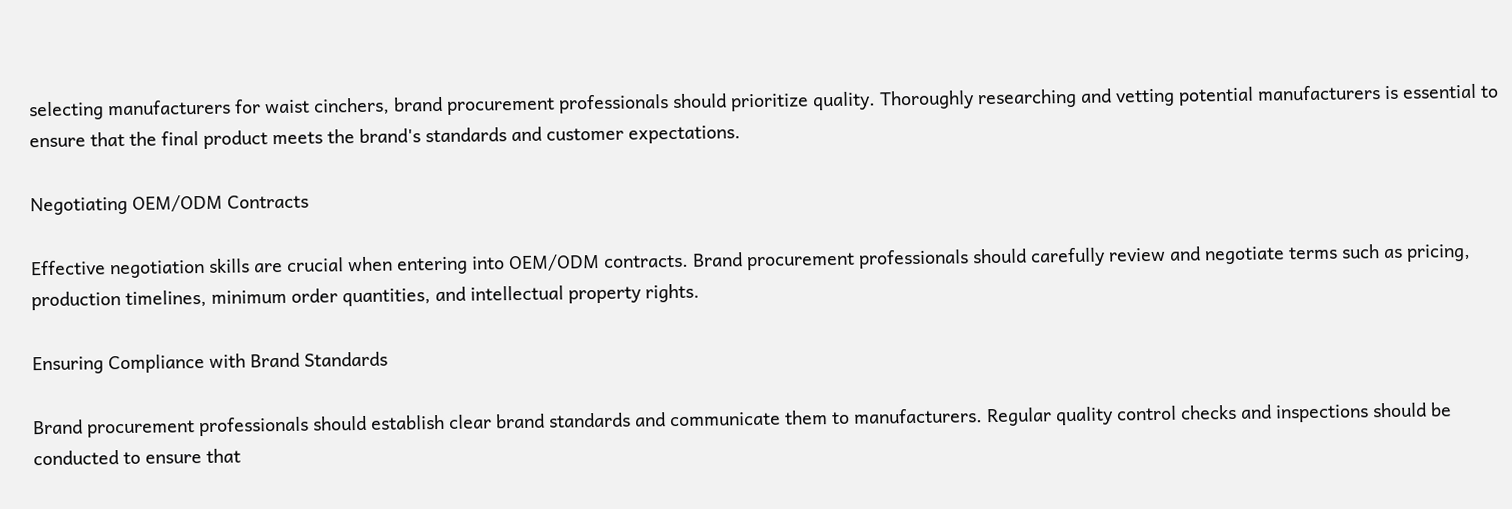selecting manufacturers for waist cinchers, brand procurement professionals should prioritize quality. Thoroughly researching and vetting potential manufacturers is essential to ensure that the final product meets the brand's standards and customer expectations.

Negotiating OEM/ODM Contracts

Effective negotiation skills are crucial when entering into OEM/ODM contracts. Brand procurement professionals should carefully review and negotiate terms such as pricing, production timelines, minimum order quantities, and intellectual property rights.

Ensuring Compliance with Brand Standards

Brand procurement professionals should establish clear brand standards and communicate them to manufacturers. Regular quality control checks and inspections should be conducted to ensure that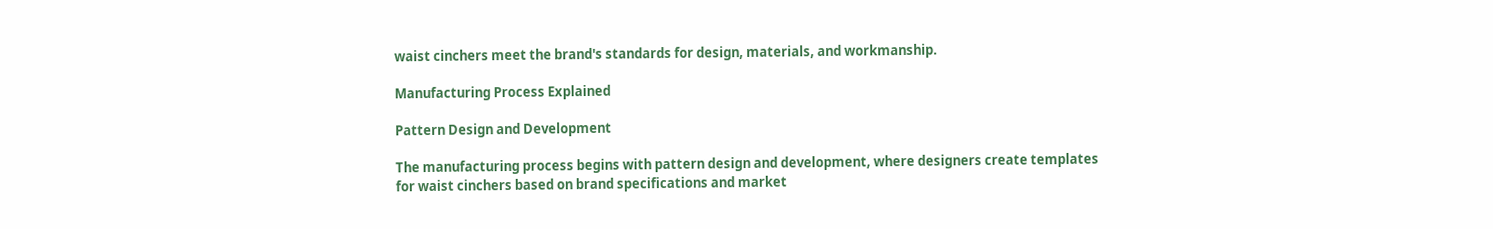waist cinchers meet the brand's standards for design, materials, and workmanship.

Manufacturing Process Explained

Pattern Design and Development

The manufacturing process begins with pattern design and development, where designers create templates for waist cinchers based on brand specifications and market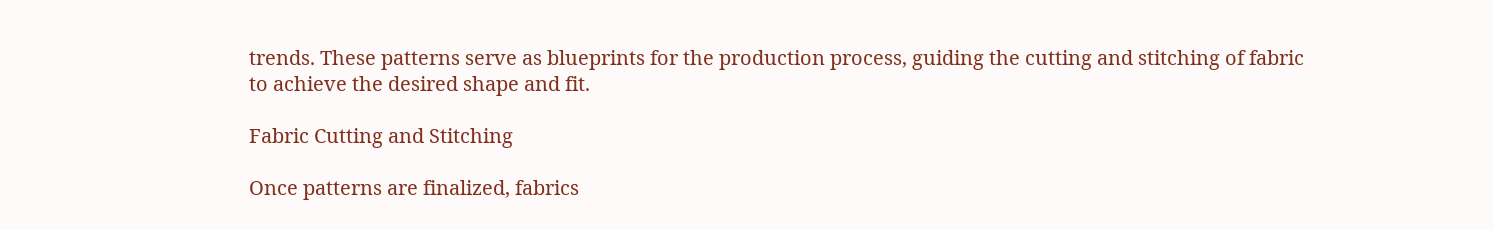trends. These patterns serve as blueprints for the production process, guiding the cutting and stitching of fabric to achieve the desired shape and fit.

Fabric Cutting and Stitching

Once patterns are finalized, fabrics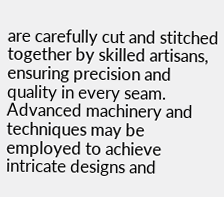are carefully cut and stitched together by skilled artisans, ensuring precision and quality in every seam. Advanced machinery and techniques may be employed to achieve intricate designs and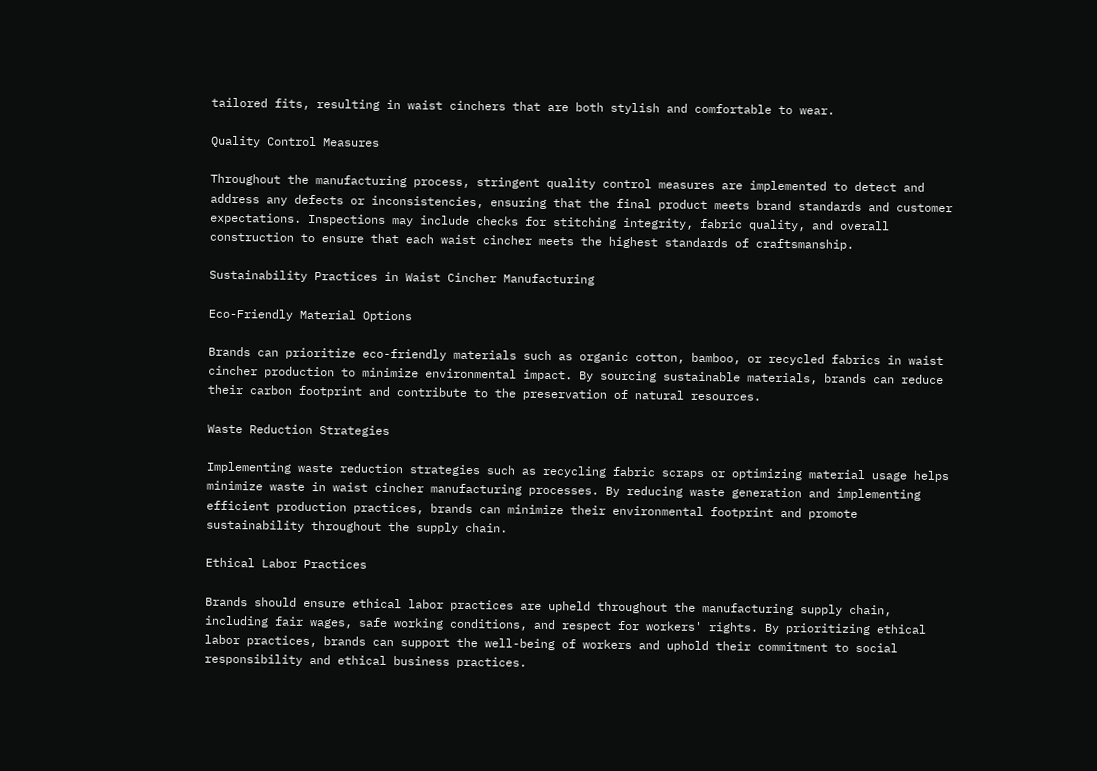tailored fits, resulting in waist cinchers that are both stylish and comfortable to wear.

Quality Control Measures

Throughout the manufacturing process, stringent quality control measures are implemented to detect and address any defects or inconsistencies, ensuring that the final product meets brand standards and customer expectations. Inspections may include checks for stitching integrity, fabric quality, and overall construction to ensure that each waist cincher meets the highest standards of craftsmanship.

Sustainability Practices in Waist Cincher Manufacturing

Eco-Friendly Material Options

Brands can prioritize eco-friendly materials such as organic cotton, bamboo, or recycled fabrics in waist cincher production to minimize environmental impact. By sourcing sustainable materials, brands can reduce their carbon footprint and contribute to the preservation of natural resources.

Waste Reduction Strategies

Implementing waste reduction strategies such as recycling fabric scraps or optimizing material usage helps minimize waste in waist cincher manufacturing processes. By reducing waste generation and implementing efficient production practices, brands can minimize their environmental footprint and promote sustainability throughout the supply chain.

Ethical Labor Practices

Brands should ensure ethical labor practices are upheld throughout the manufacturing supply chain, including fair wages, safe working conditions, and respect for workers' rights. By prioritizing ethical labor practices, brands can support the well-being of workers and uphold their commitment to social responsibility and ethical business practices.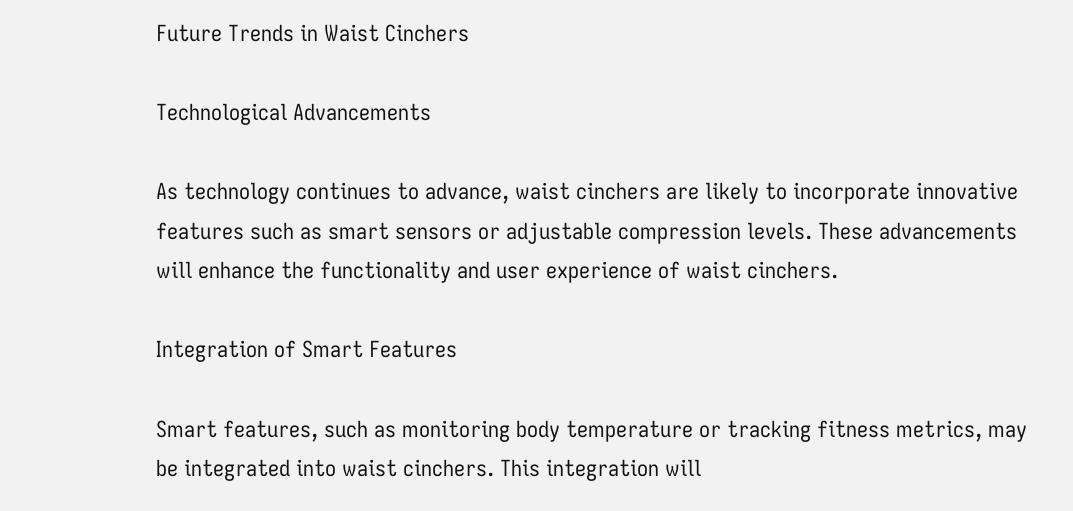Future Trends in Waist Cinchers

Technological Advancements

As technology continues to advance, waist cinchers are likely to incorporate innovative features such as smart sensors or adjustable compression levels. These advancements will enhance the functionality and user experience of waist cinchers.

Integration of Smart Features

Smart features, such as monitoring body temperature or tracking fitness metrics, may be integrated into waist cinchers. This integration will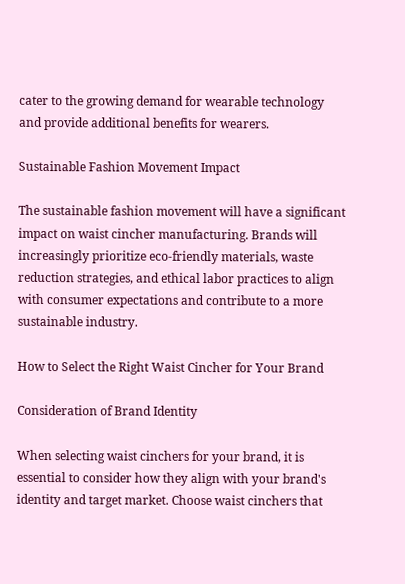cater to the growing demand for wearable technology and provide additional benefits for wearers.

Sustainable Fashion Movement Impact

The sustainable fashion movement will have a significant impact on waist cincher manufacturing. Brands will increasingly prioritize eco-friendly materials, waste reduction strategies, and ethical labor practices to align with consumer expectations and contribute to a more sustainable industry.

How to Select the Right Waist Cincher for Your Brand

Consideration of Brand Identity

When selecting waist cinchers for your brand, it is essential to consider how they align with your brand's identity and target market. Choose waist cinchers that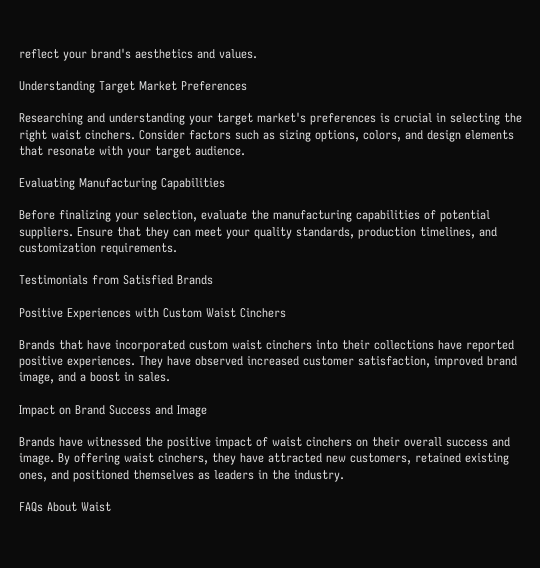reflect your brand's aesthetics and values.

Understanding Target Market Preferences

Researching and understanding your target market's preferences is crucial in selecting the right waist cinchers. Consider factors such as sizing options, colors, and design elements that resonate with your target audience.

Evaluating Manufacturing Capabilities

Before finalizing your selection, evaluate the manufacturing capabilities of potential suppliers. Ensure that they can meet your quality standards, production timelines, and customization requirements.

Testimonials from Satisfied Brands

Positive Experiences with Custom Waist Cinchers

Brands that have incorporated custom waist cinchers into their collections have reported positive experiences. They have observed increased customer satisfaction, improved brand image, and a boost in sales.

Impact on Brand Success and Image

Brands have witnessed the positive impact of waist cinchers on their overall success and image. By offering waist cinchers, they have attracted new customers, retained existing ones, and positioned themselves as leaders in the industry.

FAQs About Waist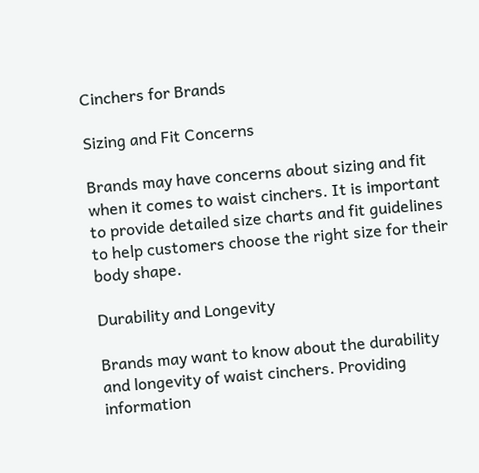Cinchers for Brands

Sizing and Fit Concerns

Brands may have concerns about sizing and fit when it comes to waist cinchers. It is important to provide detailed size charts and fit guidelines to help customers choose the right size for their body shape.

Durability and Longevity

Brands may want to know about the durability and longevity of waist cinchers. Providing information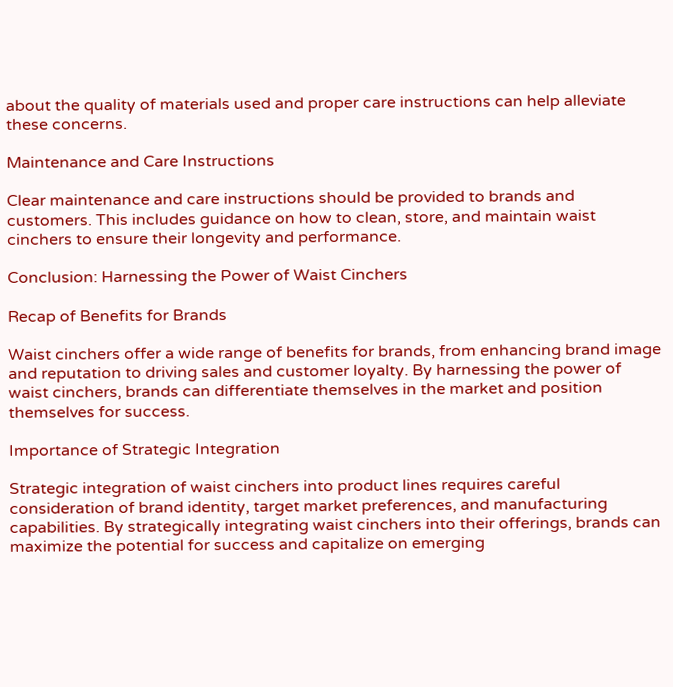about the quality of materials used and proper care instructions can help alleviate these concerns.

Maintenance and Care Instructions

Clear maintenance and care instructions should be provided to brands and customers. This includes guidance on how to clean, store, and maintain waist cinchers to ensure their longevity and performance.

Conclusion: Harnessing the Power of Waist Cinchers

Recap of Benefits for Brands

Waist cinchers offer a wide range of benefits for brands, from enhancing brand image and reputation to driving sales and customer loyalty. By harnessing the power of waist cinchers, brands can differentiate themselves in the market and position themselves for success.

Importance of Strategic Integration

Strategic integration of waist cinchers into product lines requires careful consideration of brand identity, target market preferences, and manufacturing capabilities. By strategically integrating waist cinchers into their offerings, brands can maximize the potential for success and capitalize on emerging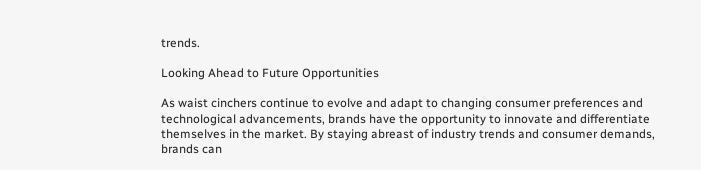trends.

Looking Ahead to Future Opportunities

As waist cinchers continue to evolve and adapt to changing consumer preferences and technological advancements, brands have the opportunity to innovate and differentiate themselves in the market. By staying abreast of industry trends and consumer demands, brands can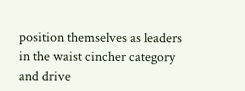position themselves as leaders in the waist cincher category and drive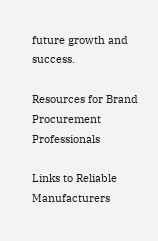future growth and success.

Resources for Brand Procurement Professionals

Links to Reliable Manufacturers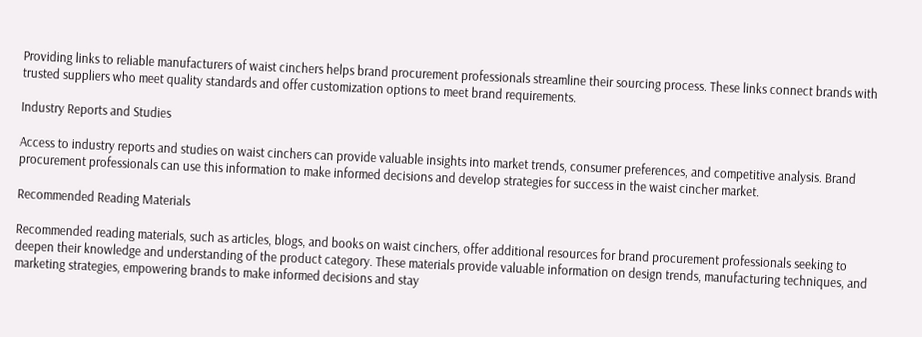Providing links to reliable manufacturers of waist cinchers helps brand procurement professionals streamline their sourcing process. These links connect brands with trusted suppliers who meet quality standards and offer customization options to meet brand requirements.

Industry Reports and Studies

Access to industry reports and studies on waist cinchers can provide valuable insights into market trends, consumer preferences, and competitive analysis. Brand procurement professionals can use this information to make informed decisions and develop strategies for success in the waist cincher market.

Recommended Reading Materials

Recommended reading materials, such as articles, blogs, and books on waist cinchers, offer additional resources for brand procurement professionals seeking to deepen their knowledge and understanding of the product category. These materials provide valuable information on design trends, manufacturing techniques, and marketing strategies, empowering brands to make informed decisions and stay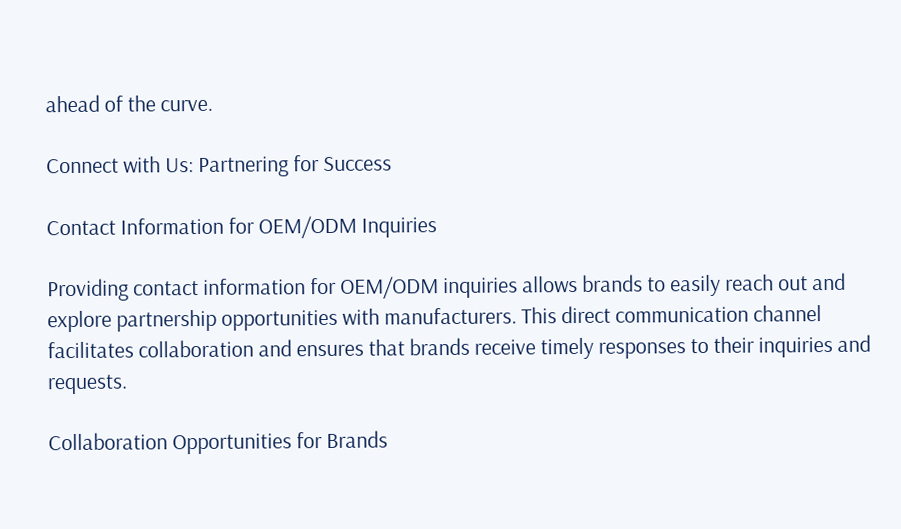ahead of the curve.

Connect with Us: Partnering for Success

Contact Information for OEM/ODM Inquiries

Providing contact information for OEM/ODM inquiries allows brands to easily reach out and explore partnership opportunities with manufacturers. This direct communication channel facilitates collaboration and ensures that brands receive timely responses to their inquiries and requests.

Collaboration Opportunities for Brands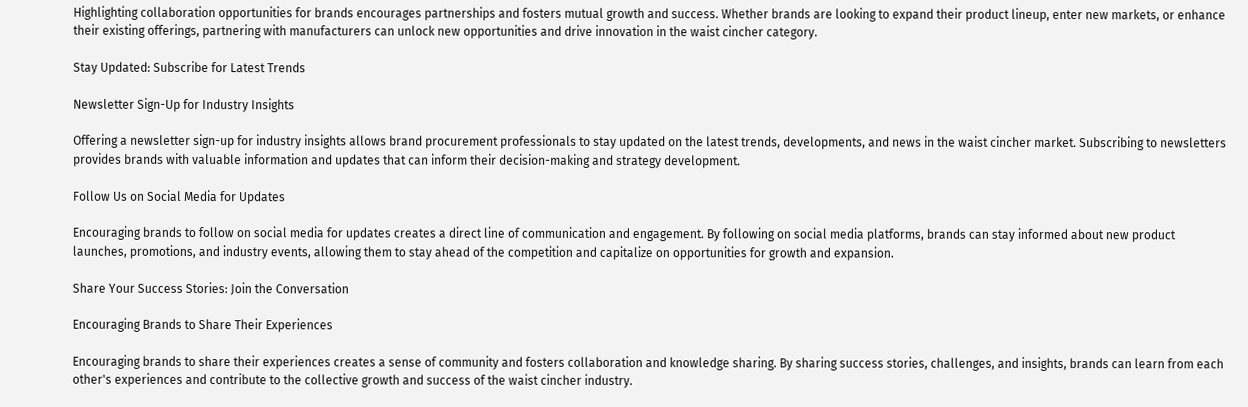Highlighting collaboration opportunities for brands encourages partnerships and fosters mutual growth and success. Whether brands are looking to expand their product lineup, enter new markets, or enhance their existing offerings, partnering with manufacturers can unlock new opportunities and drive innovation in the waist cincher category.

Stay Updated: Subscribe for Latest Trends

Newsletter Sign-Up for Industry Insights

Offering a newsletter sign-up for industry insights allows brand procurement professionals to stay updated on the latest trends, developments, and news in the waist cincher market. Subscribing to newsletters provides brands with valuable information and updates that can inform their decision-making and strategy development.

Follow Us on Social Media for Updates

Encouraging brands to follow on social media for updates creates a direct line of communication and engagement. By following on social media platforms, brands can stay informed about new product launches, promotions, and industry events, allowing them to stay ahead of the competition and capitalize on opportunities for growth and expansion.

Share Your Success Stories: Join the Conversation

Encouraging Brands to Share Their Experiences

Encouraging brands to share their experiences creates a sense of community and fosters collaboration and knowledge sharing. By sharing success stories, challenges, and insights, brands can learn from each other's experiences and contribute to the collective growth and success of the waist cincher industry.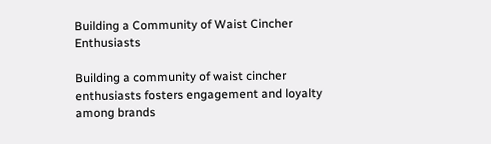Building a Community of Waist Cincher Enthusiasts

Building a community of waist cincher enthusiasts fosters engagement and loyalty among brands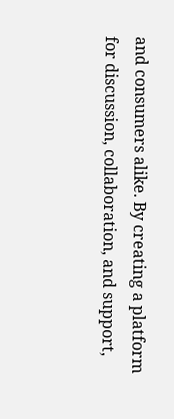and consumers alike. By creating a platform for discussion, collaboration, and support,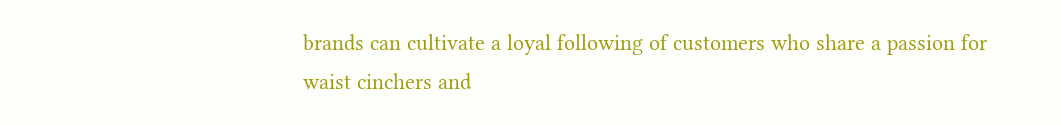brands can cultivate a loyal following of customers who share a passion for waist cinchers and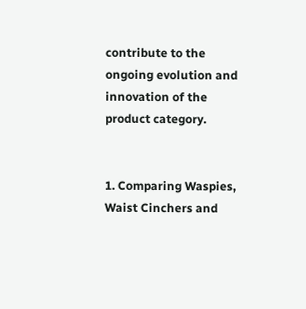contribute to the ongoing evolution and innovation of the product category.


1. Comparing Waspies, Waist Cinchers and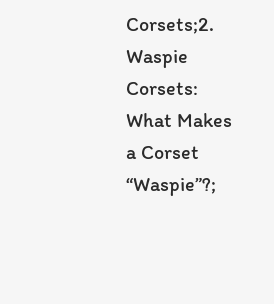Corsets;2. Waspie Corsets: What Makes a Corset “Waspie”?;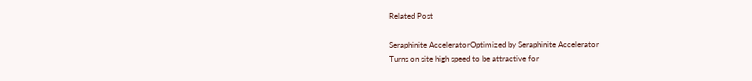Related Post

Seraphinite AcceleratorOptimized by Seraphinite Accelerator
Turns on site high speed to be attractive for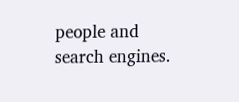people and search engines.